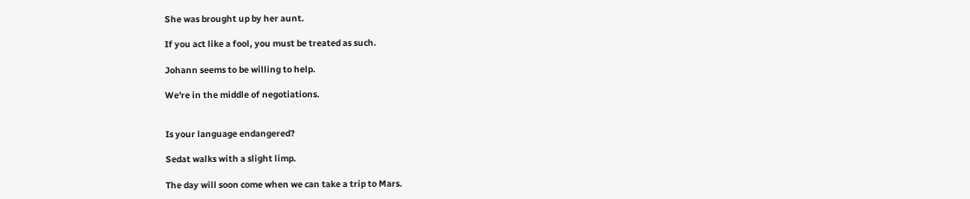She was brought up by her aunt.

If you act like a fool, you must be treated as such.

Johann seems to be willing to help.

We're in the middle of negotiations.


Is your language endangered?

Sedat walks with a slight limp.

The day will soon come when we can take a trip to Mars.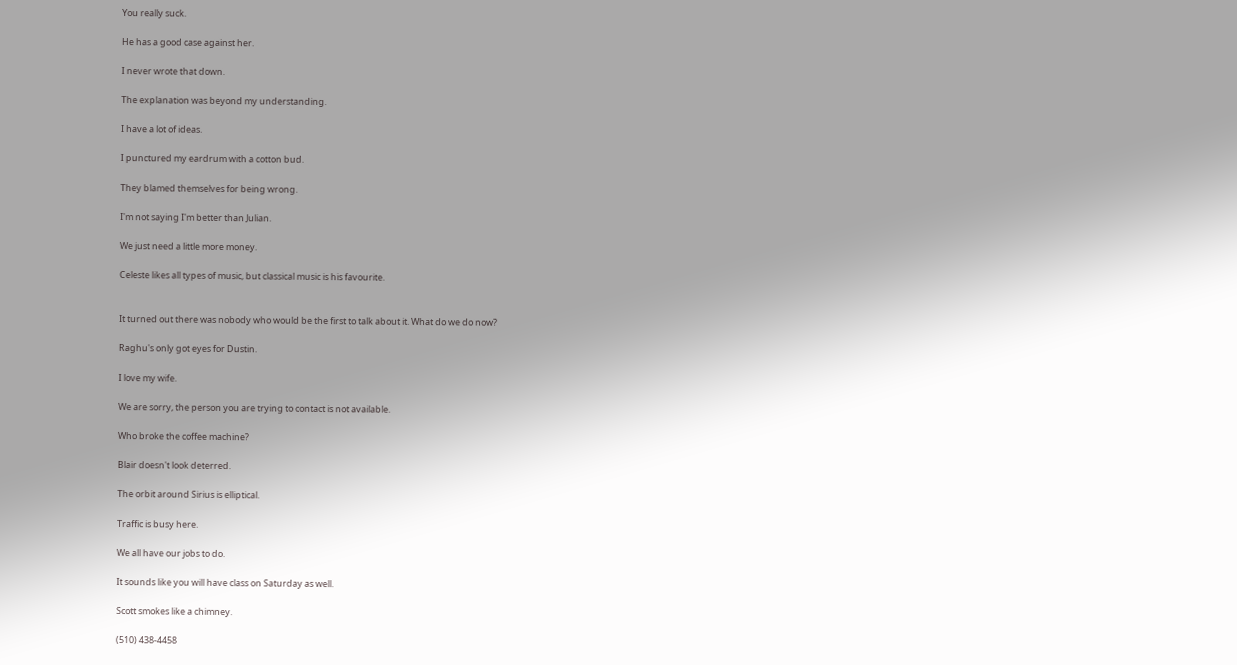You really suck.

He has a good case against her.

I never wrote that down.

The explanation was beyond my understanding.

I have a lot of ideas.

I punctured my eardrum with a cotton bud.

They blamed themselves for being wrong.

I'm not saying I'm better than Julian.

We just need a little more money.

Celeste likes all types of music, but classical music is his favourite.


It turned out there was nobody who would be the first to talk about it. What do we do now?

Raghu's only got eyes for Dustin.

I love my wife.

We are sorry, the person you are trying to contact is not available.

Who broke the coffee machine?

Blair doesn't look deterred.

The orbit around Sirius is elliptical.

Traffic is busy here.

We all have our jobs to do.

It sounds like you will have class on Saturday as well.

Scott smokes like a chimney.

(510) 438-4458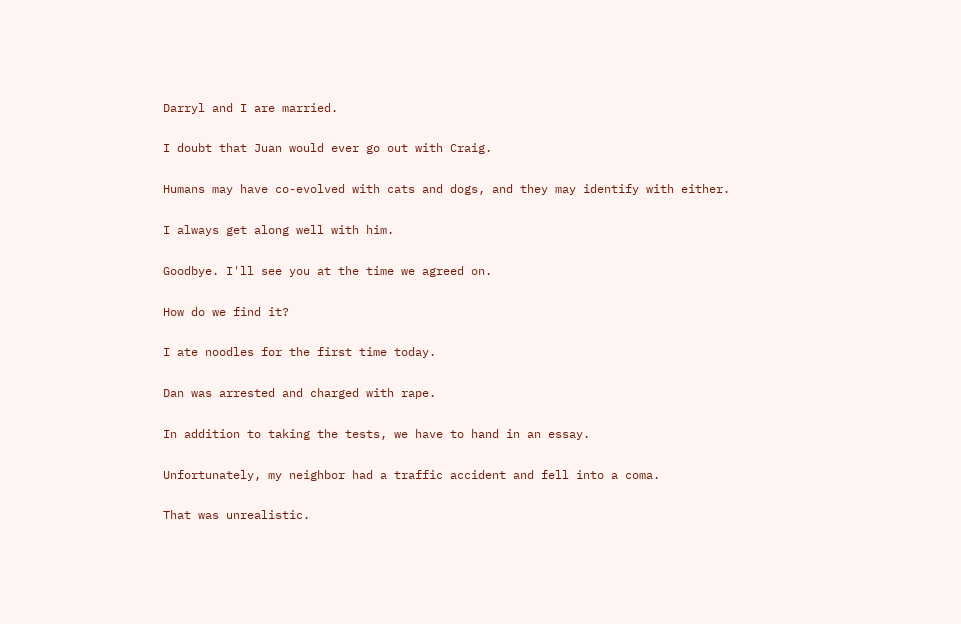Darryl and I are married.

I doubt that Juan would ever go out with Craig.

Humans may have co-evolved with cats and dogs, and they may identify with either.

I always get along well with him.

Goodbye. I'll see you at the time we agreed on.

How do we find it?

I ate noodles for the first time today.

Dan was arrested and charged with rape.

In addition to taking the tests, we have to hand in an essay.

Unfortunately, my neighbor had a traffic accident and fell into a coma.

That was unrealistic.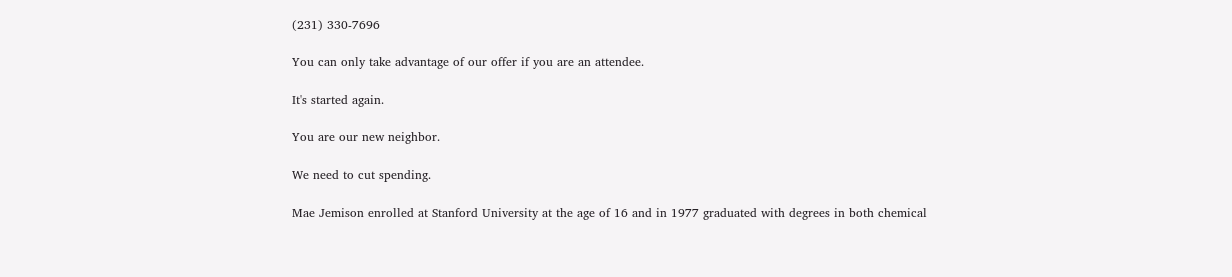(231) 330-7696

You can only take advantage of our offer if you are an attendee.

It's started again.

You are our new neighbor.

We need to cut spending.

Mae Jemison enrolled at Stanford University at the age of 16 and in 1977 graduated with degrees in both chemical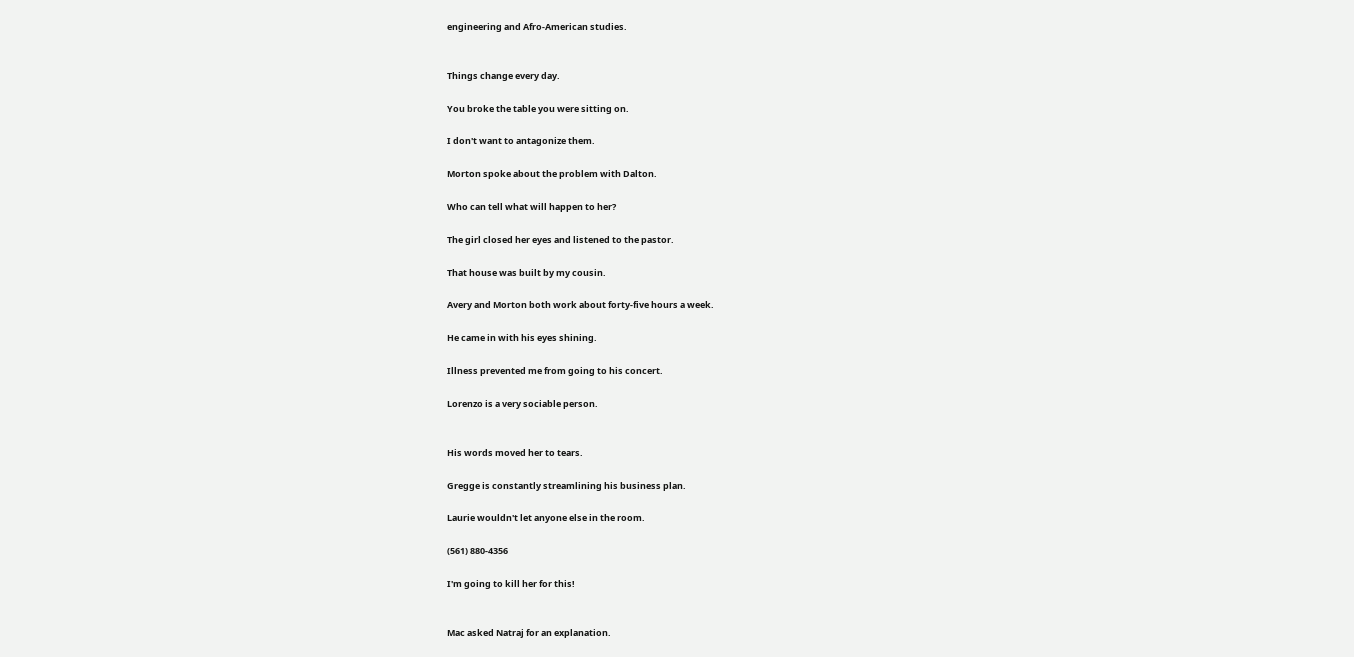engineering and Afro-American studies.


Things change every day.

You broke the table you were sitting on.

I don't want to antagonize them.

Morton spoke about the problem with Dalton.

Who can tell what will happen to her?

The girl closed her eyes and listened to the pastor.

That house was built by my cousin.

Avery and Morton both work about forty-five hours a week.

He came in with his eyes shining.

Illness prevented me from going to his concert.

Lorenzo is a very sociable person.


His words moved her to tears.

Gregge is constantly streamlining his business plan.

Laurie wouldn't let anyone else in the room.

(561) 880-4356

I'm going to kill her for this!


Mac asked Natraj for an explanation.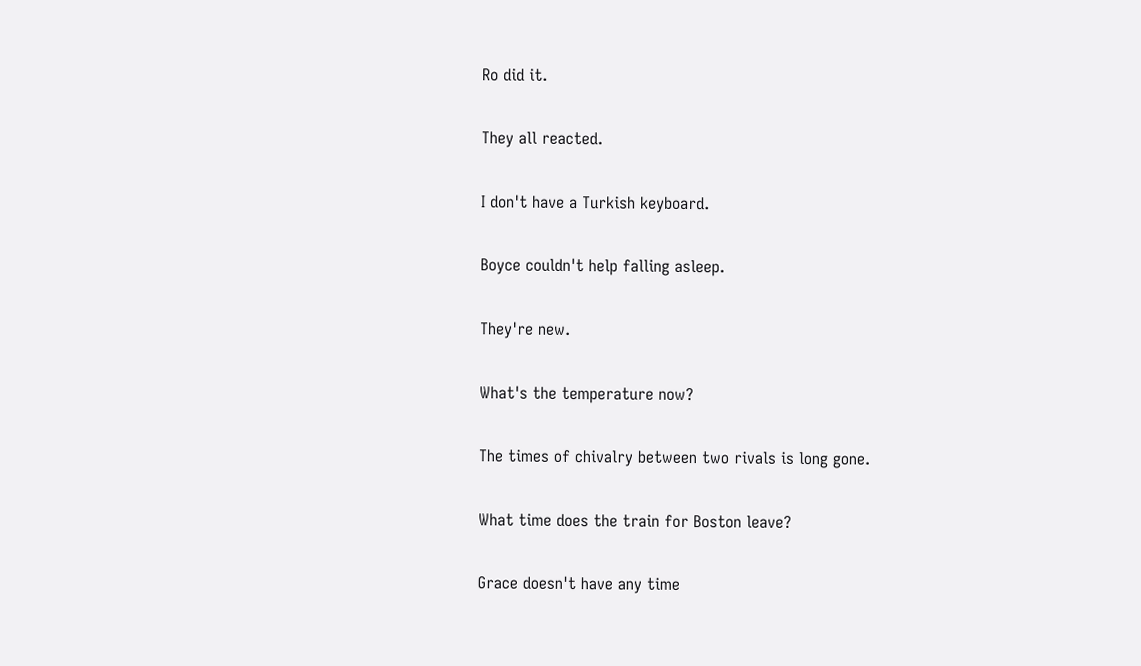Ro did it.

They all reacted.

I don't have a Turkish keyboard.

Boyce couldn't help falling asleep.

They're new.

What's the temperature now?

The times of chivalry between two rivals is long gone.

What time does the train for Boston leave?

Grace doesn't have any time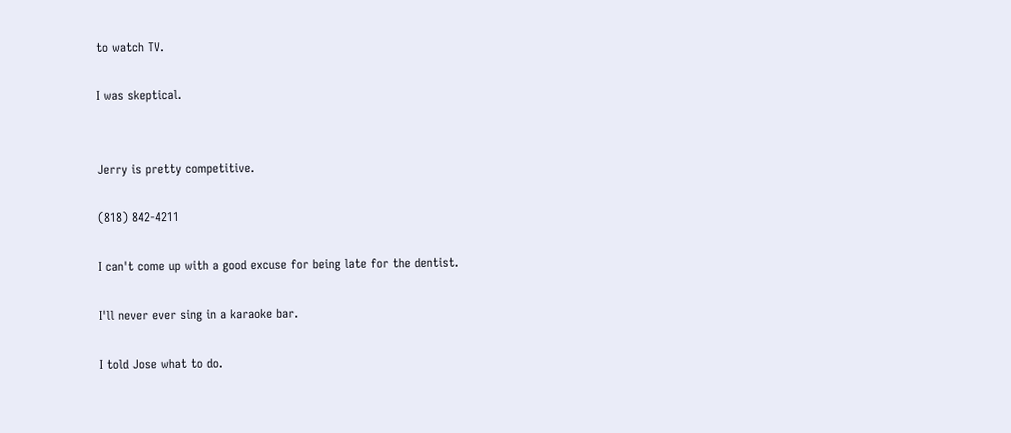to watch TV.

I was skeptical.


Jerry is pretty competitive.

(818) 842-4211

I can't come up with a good excuse for being late for the dentist.

I'll never ever sing in a karaoke bar.

I told Jose what to do.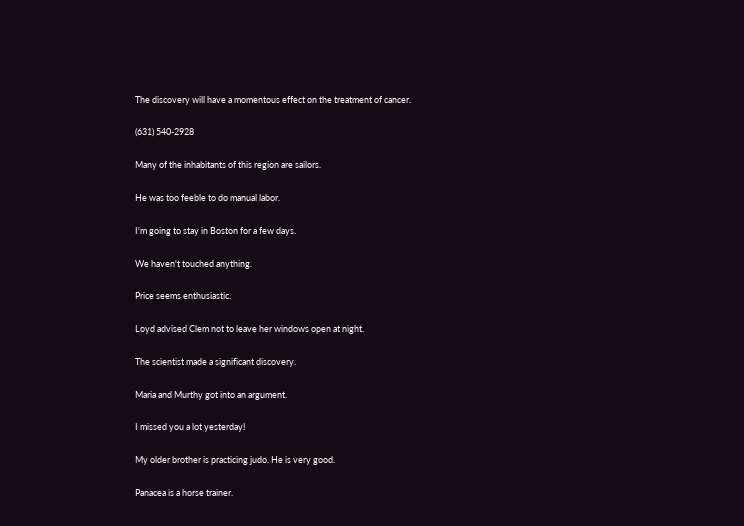The discovery will have a momentous effect on the treatment of cancer.

(631) 540-2928

Many of the inhabitants of this region are sailors.

He was too feeble to do manual labor.

I'm going to stay in Boston for a few days.

We haven't touched anything.

Price seems enthusiastic.

Loyd advised Clem not to leave her windows open at night.

The scientist made a significant discovery.

Maria and Murthy got into an argument.

I missed you a lot yesterday!

My older brother is practicing judo. He is very good.

Panacea is a horse trainer.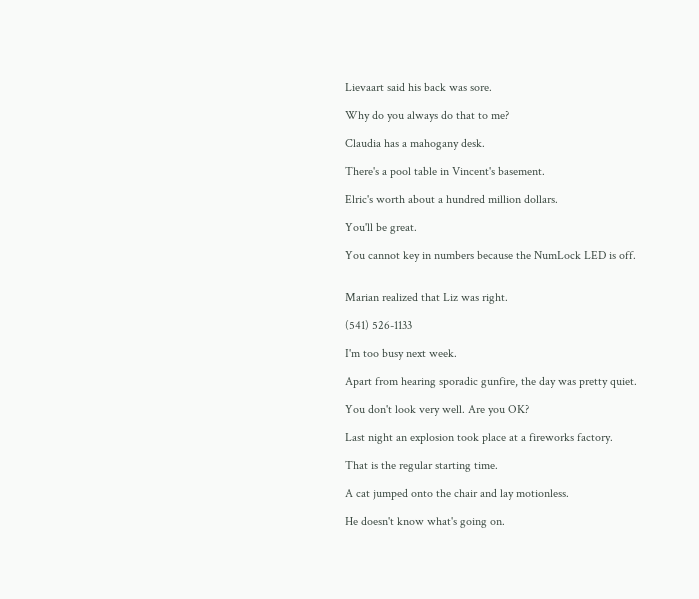Lievaart said his back was sore.

Why do you always do that to me?

Claudia has a mahogany desk.

There's a pool table in Vincent's basement.

Elric's worth about a hundred million dollars.

You'll be great.

You cannot key in numbers because the NumLock LED is off.


Marian realized that Liz was right.

(541) 526-1133

I'm too busy next week.

Apart from hearing sporadic gunfire, the day was pretty quiet.

You don't look very well. Are you OK?

Last night an explosion took place at a fireworks factory.

That is the regular starting time.

A cat jumped onto the chair and lay motionless.

He doesn't know what's going on.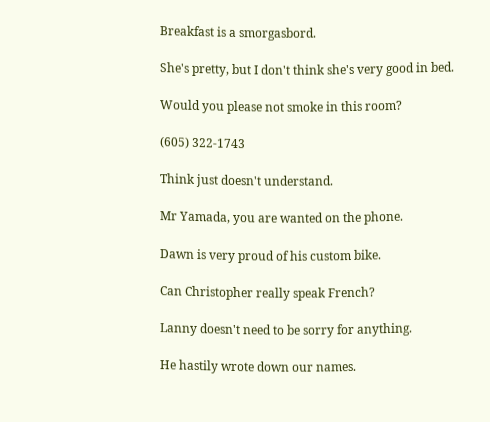Breakfast is a smorgasbord.

She's pretty, but I don't think she's very good in bed.

Would you please not smoke in this room?

(605) 322-1743

Think just doesn't understand.

Mr Yamada, you are wanted on the phone.

Dawn is very proud of his custom bike.

Can Christopher really speak French?

Lanny doesn't need to be sorry for anything.

He hastily wrote down our names.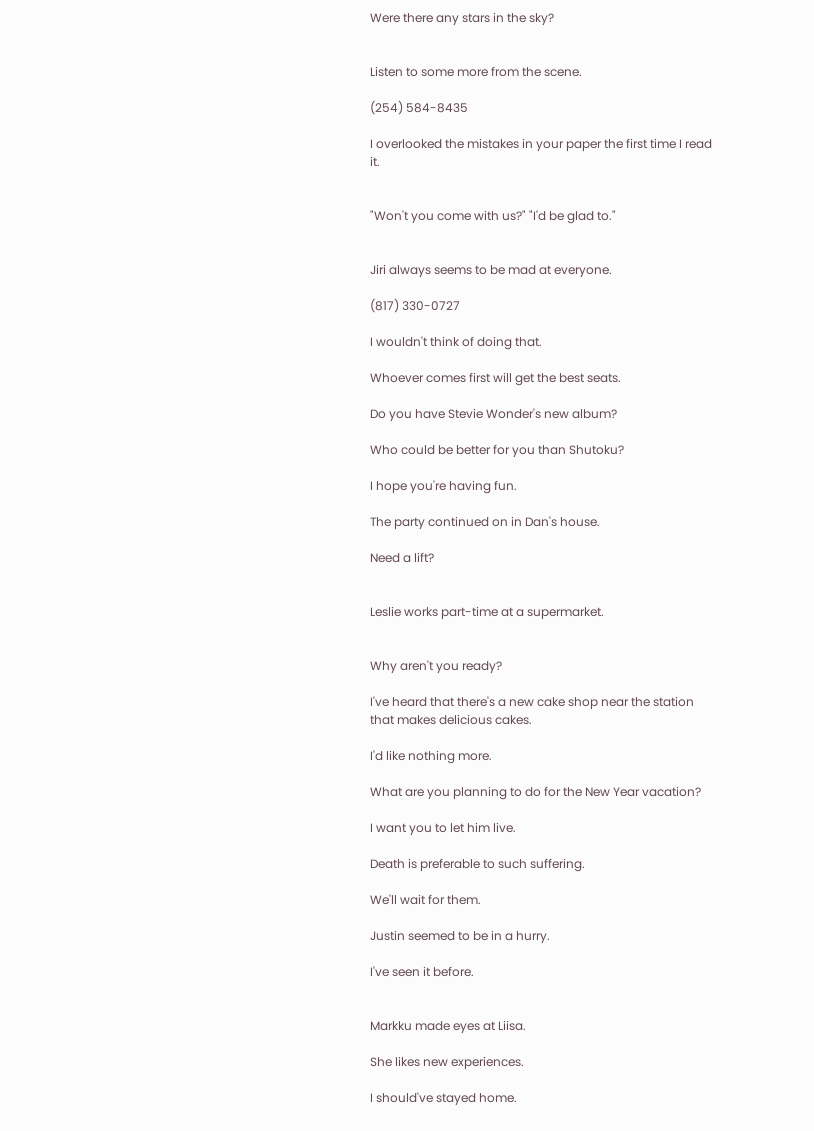Were there any stars in the sky?


Listen to some more from the scene.

(254) 584-8435

I overlooked the mistakes in your paper the first time I read it.


"Won't you come with us?" "I'd be glad to."


Jiri always seems to be mad at everyone.

(817) 330-0727

I wouldn't think of doing that.

Whoever comes first will get the best seats.

Do you have Stevie Wonder's new album?

Who could be better for you than Shutoku?

I hope you're having fun.

The party continued on in Dan's house.

Need a lift?


Leslie works part-time at a supermarket.


Why aren't you ready?

I've heard that there's a new cake shop near the station that makes delicious cakes.

I'd like nothing more.

What are you planning to do for the New Year vacation?

I want you to let him live.

Death is preferable to such suffering.

We'll wait for them.

Justin seemed to be in a hurry.

I've seen it before.


Markku made eyes at Liisa.

She likes new experiences.

I should've stayed home.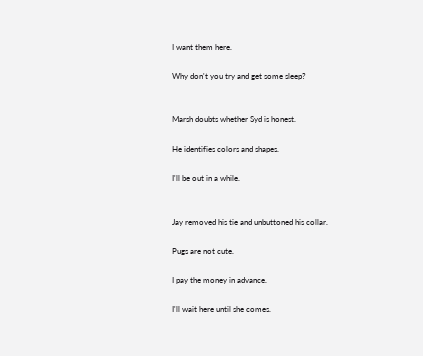I want them here.

Why don't you try and get some sleep?


Marsh doubts whether Syd is honest.

He identifies colors and shapes.

I'll be out in a while.


Jay removed his tie and unbuttoned his collar.

Pugs are not cute.

I pay the money in advance.

I'll wait here until she comes.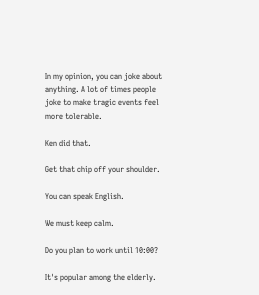In my opinion, you can joke about anything. A lot of times people joke to make tragic events feel more tolerable.

Ken did that.

Get that chip off your shoulder.

You can speak English.

We must keep calm.

Do you plan to work until 10:00?

It's popular among the elderly.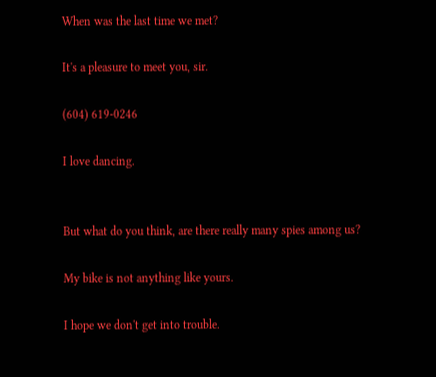When was the last time we met?

It's a pleasure to meet you, sir.

(604) 619-0246

I love dancing.


But what do you think, are there really many spies among us?

My bike is not anything like yours.

I hope we don't get into trouble.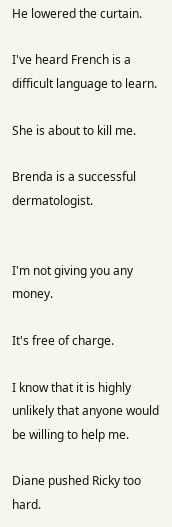He lowered the curtain.

I've heard French is a difficult language to learn.

She is about to kill me.

Brenda is a successful dermatologist.


I'm not giving you any money.

It's free of charge.

I know that it is highly unlikely that anyone would be willing to help me.

Diane pushed Ricky too hard.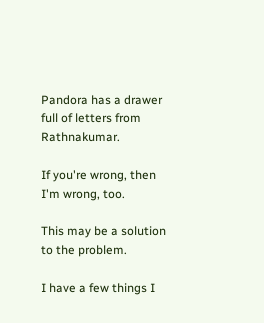Pandora has a drawer full of letters from Rathnakumar.

If you're wrong, then I'm wrong, too.

This may be a solution to the problem.

I have a few things I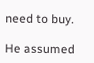need to buy.

He assumed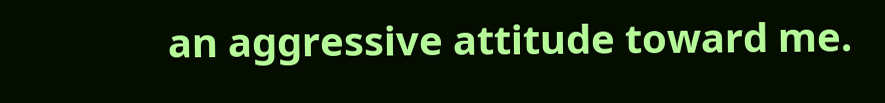an aggressive attitude toward me.